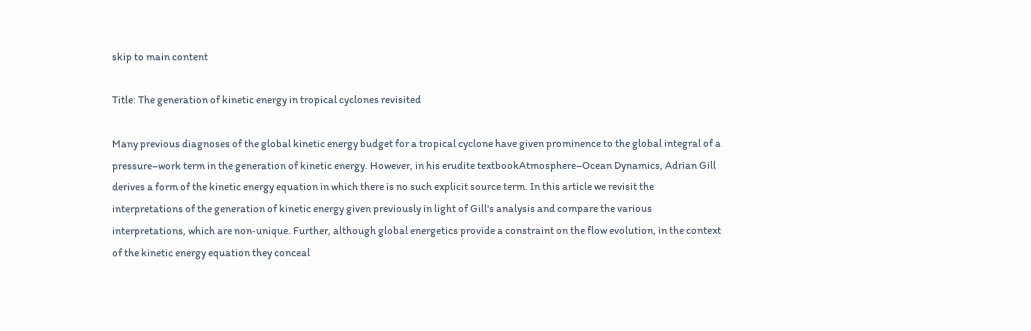skip to main content

Title: The generation of kinetic energy in tropical cyclones revisited

Many previous diagnoses of the global kinetic energy budget for a tropical cyclone have given prominence to the global integral of a pressure–work term in the generation of kinetic energy. However, in his erudite textbookAtmosphere–Ocean Dynamics, Adrian Gill derives a form of the kinetic energy equation in which there is no such explicit source term. In this article we revisit the interpretations of the generation of kinetic energy given previously in light of Gill's analysis and compare the various interpretations, which are non‐unique. Further, although global energetics provide a constraint on the flow evolution, in the context of the kinetic energy equation they conceal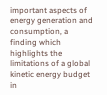important aspects of energy generation and consumption, a finding which highlights the limitations of a global kinetic energy budget in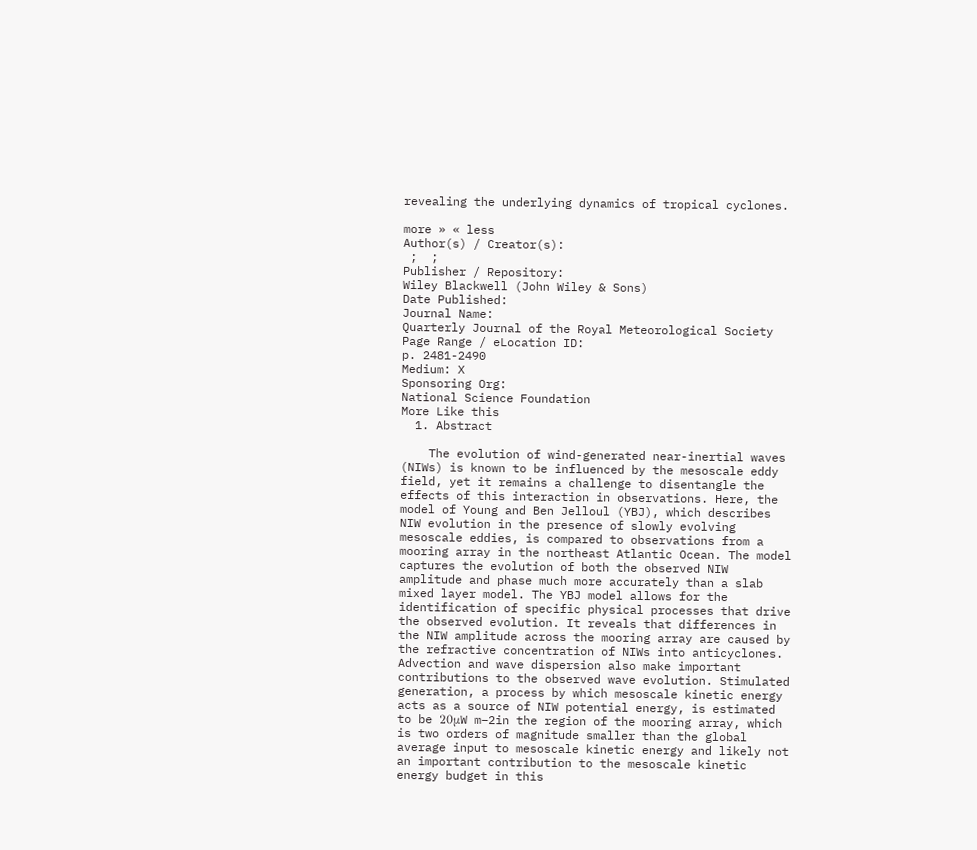revealing the underlying dynamics of tropical cyclones.

more » « less
Author(s) / Creator(s):
 ;  ;
Publisher / Repository:
Wiley Blackwell (John Wiley & Sons)
Date Published:
Journal Name:
Quarterly Journal of the Royal Meteorological Society
Page Range / eLocation ID:
p. 2481-2490
Medium: X
Sponsoring Org:
National Science Foundation
More Like this
  1. Abstract

    The evolution of wind-generated near-inertial waves (NIWs) is known to be influenced by the mesoscale eddy field, yet it remains a challenge to disentangle the effects of this interaction in observations. Here, the model of Young and Ben Jelloul (YBJ), which describes NIW evolution in the presence of slowly evolving mesoscale eddies, is compared to observations from a mooring array in the northeast Atlantic Ocean. The model captures the evolution of both the observed NIW amplitude and phase much more accurately than a slab mixed layer model. The YBJ model allows for the identification of specific physical processes that drive the observed evolution. It reveals that differences in the NIW amplitude across the mooring array are caused by the refractive concentration of NIWs into anticyclones. Advection and wave dispersion also make important contributions to the observed wave evolution. Stimulated generation, a process by which mesoscale kinetic energy acts as a source of NIW potential energy, is estimated to be 20μW m−2in the region of the mooring array, which is two orders of magnitude smaller than the global average input to mesoscale kinetic energy and likely not an important contribution to the mesoscale kinetic energy budget in this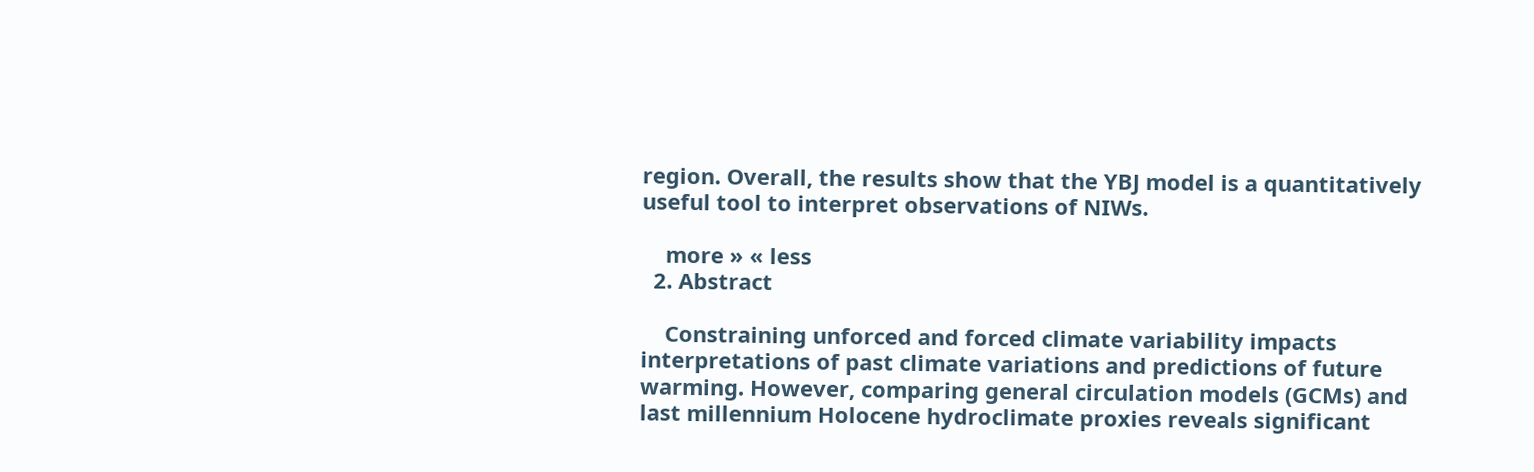region. Overall, the results show that the YBJ model is a quantitatively useful tool to interpret observations of NIWs.

    more » « less
  2. Abstract

    Constraining unforced and forced climate variability impacts interpretations of past climate variations and predictions of future warming. However, comparing general circulation models (GCMs) and last millennium Holocene hydroclimate proxies reveals significant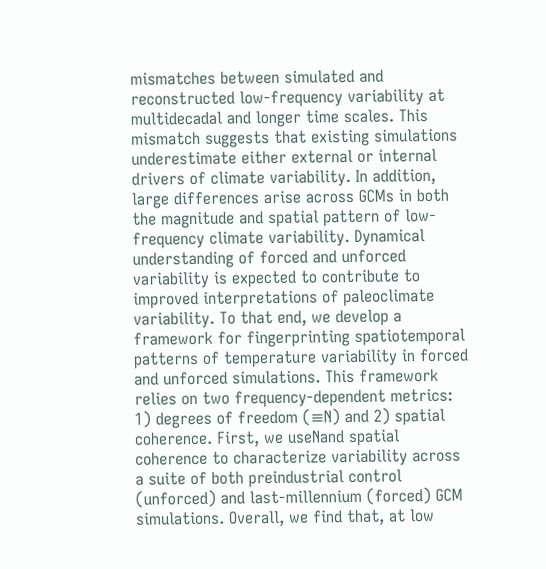mismatches between simulated and reconstructed low-frequency variability at multidecadal and longer time scales. This mismatch suggests that existing simulations underestimate either external or internal drivers of climate variability. In addition, large differences arise across GCMs in both the magnitude and spatial pattern of low-frequency climate variability. Dynamical understanding of forced and unforced variability is expected to contribute to improved interpretations of paleoclimate variability. To that end, we develop a framework for fingerprinting spatiotemporal patterns of temperature variability in forced and unforced simulations. This framework relies on two frequency-dependent metrics: 1) degrees of freedom (≡N) and 2) spatial coherence. First, we useNand spatial coherence to characterize variability across a suite of both preindustrial control (unforced) and last-millennium (forced) GCM simulations. Overall, we find that, at low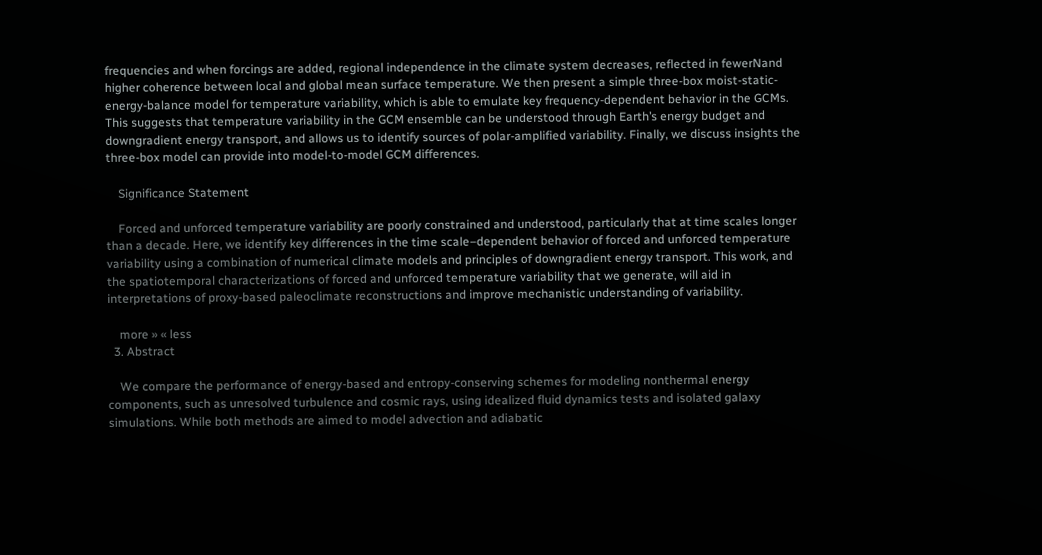frequencies and when forcings are added, regional independence in the climate system decreases, reflected in fewerNand higher coherence between local and global mean surface temperature. We then present a simple three-box moist-static-energy-balance model for temperature variability, which is able to emulate key frequency-dependent behavior in the GCMs. This suggests that temperature variability in the GCM ensemble can be understood through Earth’s energy budget and downgradient energy transport, and allows us to identify sources of polar-amplified variability. Finally, we discuss insights the three-box model can provide into model-to-model GCM differences.

    Significance Statement

    Forced and unforced temperature variability are poorly constrained and understood, particularly that at time scales longer than a decade. Here, we identify key differences in the time scale–dependent behavior of forced and unforced temperature variability using a combination of numerical climate models and principles of downgradient energy transport. This work, and the spatiotemporal characterizations of forced and unforced temperature variability that we generate, will aid in interpretations of proxy-based paleoclimate reconstructions and improve mechanistic understanding of variability.

    more » « less
  3. Abstract

    We compare the performance of energy-based and entropy-conserving schemes for modeling nonthermal energy components, such as unresolved turbulence and cosmic rays, using idealized fluid dynamics tests and isolated galaxy simulations. While both methods are aimed to model advection and adiabatic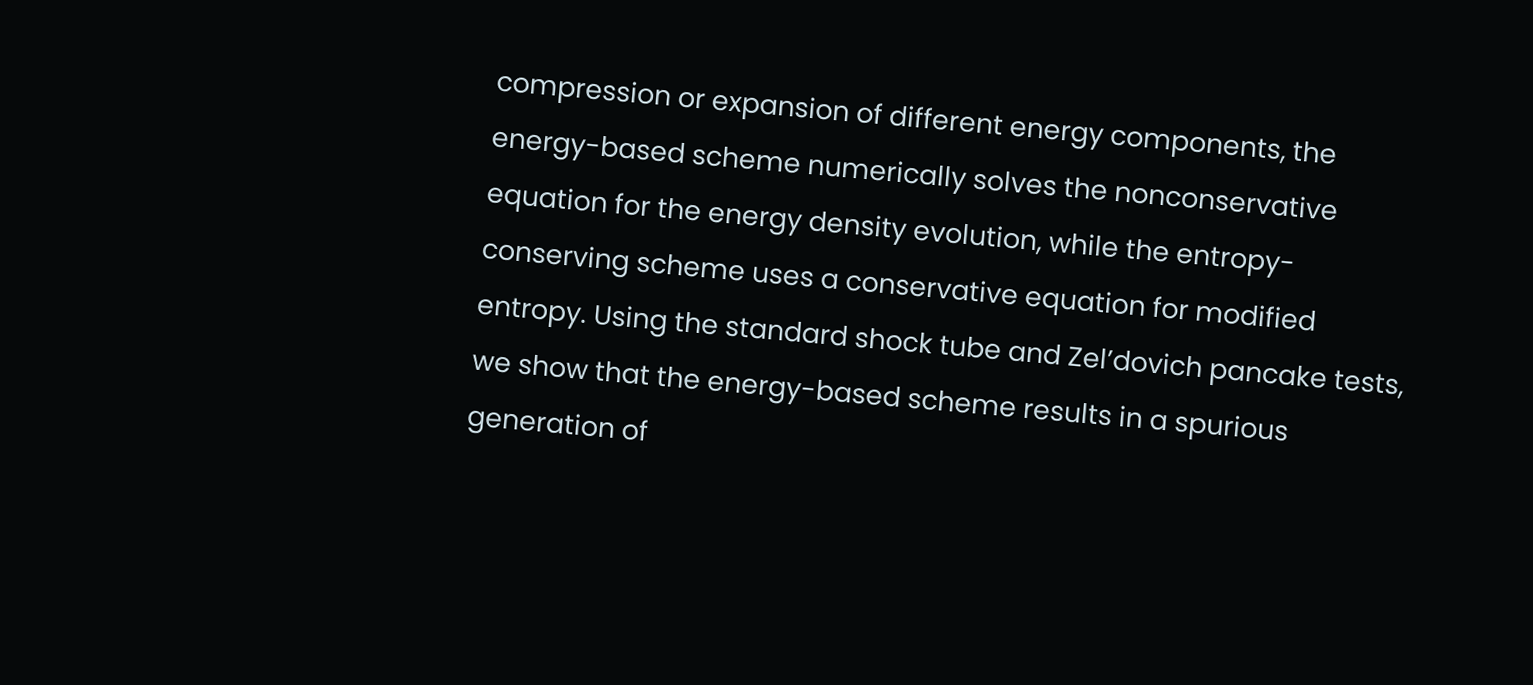compression or expansion of different energy components, the energy-based scheme numerically solves the nonconservative equation for the energy density evolution, while the entropy-conserving scheme uses a conservative equation for modified entropy. Using the standard shock tube and Zel’dovich pancake tests, we show that the energy-based scheme results in a spurious generation of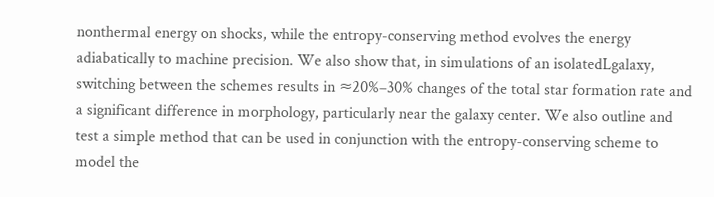nonthermal energy on shocks, while the entropy-conserving method evolves the energy adiabatically to machine precision. We also show that, in simulations of an isolatedLgalaxy, switching between the schemes results in ≈20%–30% changes of the total star formation rate and a significant difference in morphology, particularly near the galaxy center. We also outline and test a simple method that can be used in conjunction with the entropy-conserving scheme to model the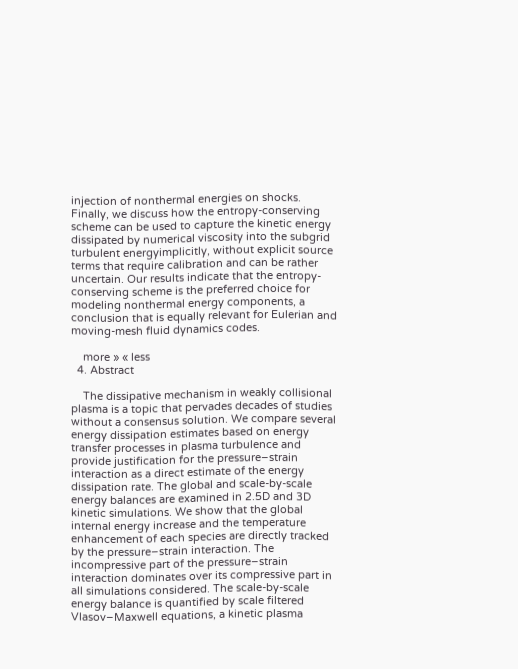injection of nonthermal energies on shocks. Finally, we discuss how the entropy-conserving scheme can be used to capture the kinetic energy dissipated by numerical viscosity into the subgrid turbulent energyimplicitly, without explicit source terms that require calibration and can be rather uncertain. Our results indicate that the entropy-conserving scheme is the preferred choice for modeling nonthermal energy components, a conclusion that is equally relevant for Eulerian and moving-mesh fluid dynamics codes.

    more » « less
  4. Abstract

    The dissipative mechanism in weakly collisional plasma is a topic that pervades decades of studies without a consensus solution. We compare several energy dissipation estimates based on energy transfer processes in plasma turbulence and provide justification for the pressure–strain interaction as a direct estimate of the energy dissipation rate. The global and scale-by-scale energy balances are examined in 2.5D and 3D kinetic simulations. We show that the global internal energy increase and the temperature enhancement of each species are directly tracked by the pressure–strain interaction. The incompressive part of the pressure–strain interaction dominates over its compressive part in all simulations considered. The scale-by-scale energy balance is quantified by scale filtered Vlasov–Maxwell equations, a kinetic plasma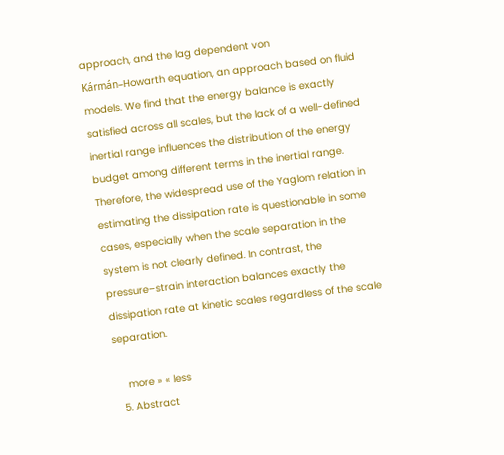approach, and the lag dependent von Kármán–Howarth equation, an approach based on fluid models. We find that the energy balance is exactly satisfied across all scales, but the lack of a well-defined inertial range influences the distribution of the energy budget among different terms in the inertial range. Therefore, the widespread use of the Yaglom relation in estimating the dissipation rate is questionable in some cases, especially when the scale separation in the system is not clearly defined. In contrast, the pressure–strain interaction balances exactly the dissipation rate at kinetic scales regardless of the scale separation.

    more » « less
  5. Abstract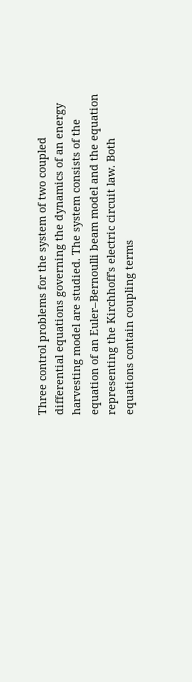Three control problems for the system of two coupled differential equations governing the dynamics of an energy harvesting model are studied. The system consists of the equation of an Euler–Bernoulli beam model and the equation representing the Kirchhoff's electric circuit law. Both equations contain coupling terms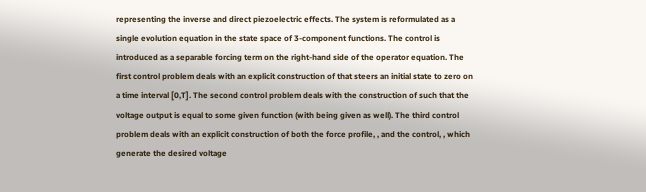representing the inverse and direct piezoelectric effects. The system is reformulated as a single evolution equation in the state space of 3‐component functions. The control is introduced as a separable forcing term on the right‐hand side of the operator equation. The first control problem deals with an explicit construction of that steers an initial state to zero on a time interval [0,T]. The second control problem deals with the construction of such that the voltage output is equal to some given function (with being given as well). The third control problem deals with an explicit construction of both the force profile, , and the control, , which generate the desired voltage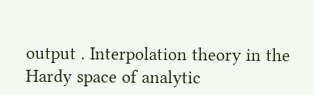output . Interpolation theory in the Hardy space of analytic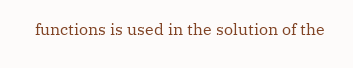functions is used in the solution of the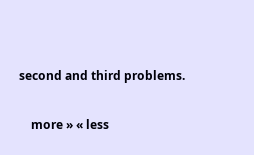second and third problems.

    more » « less